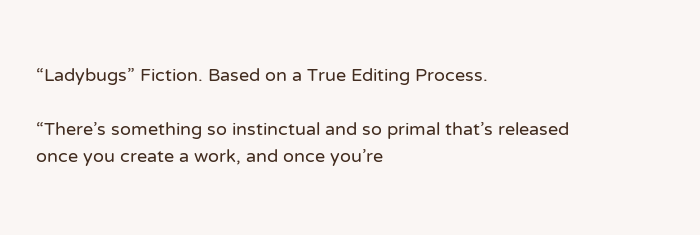“Ladybugs” Fiction. Based on a True Editing Process.

“There’s something so instinctual and so primal that’s released once you create a work, and once you’re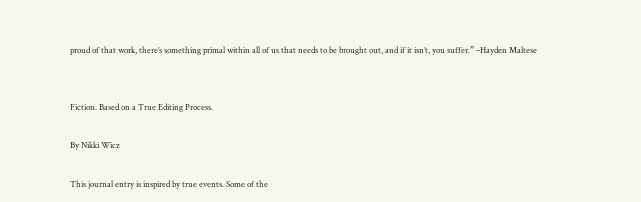proud of that work, there’s something primal within all of us that needs to be brought out, and if it isn’t, you suffer.” –Hayden Maltese


Fiction. Based on a True Editing Process.

By Nikki Wicz

This journal entry is inspired by true events. Some of the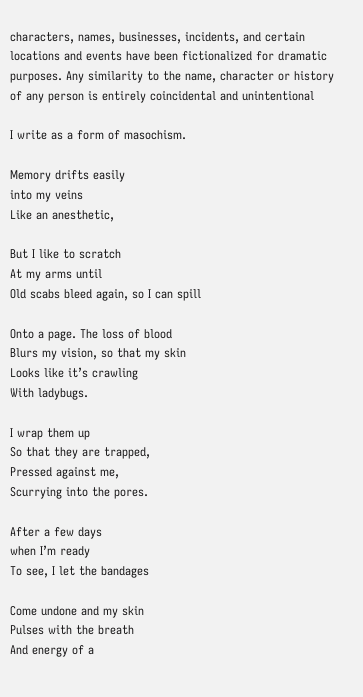characters, names, businesses, incidents, and certain locations and events have been fictionalized for dramatic purposes. Any similarity to the name, character or history of any person is entirely coincidental and unintentional

I write as a form of masochism.

Memory drifts easily
into my veins
Like an anesthetic,

But I like to scratch
At my arms until
Old scabs bleed again, so I can spill

Onto a page. The loss of blood
Blurs my vision, so that my skin
Looks like it’s crawling
With ladybugs.

I wrap them up
So that they are trapped,
Pressed against me,
Scurrying into the pores.

After a few days
when I’m ready
To see, I let the bandages

Come undone and my skin
Pulses with the breath
And energy of a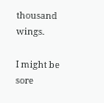thousand wings.

I might be sore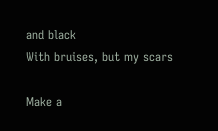and black
With bruises, but my scars

Make a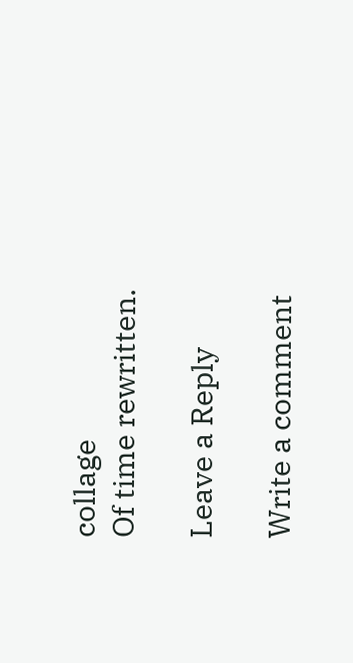collage
Of time rewritten.

Leave a Reply

Write a comment